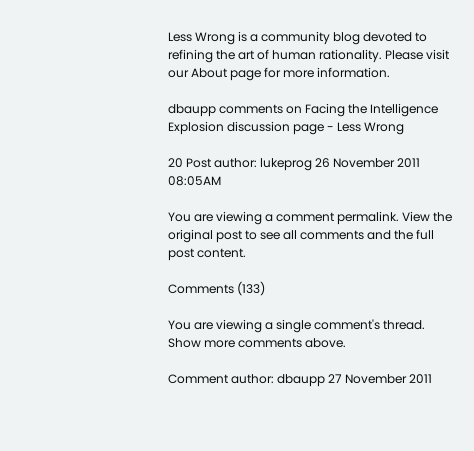Less Wrong is a community blog devoted to refining the art of human rationality. Please visit our About page for more information.

dbaupp comments on Facing the Intelligence Explosion discussion page - Less Wrong

20 Post author: lukeprog 26 November 2011 08:05AM

You are viewing a comment permalink. View the original post to see all comments and the full post content.

Comments (133)

You are viewing a single comment's thread. Show more comments above.

Comment author: dbaupp 27 November 2011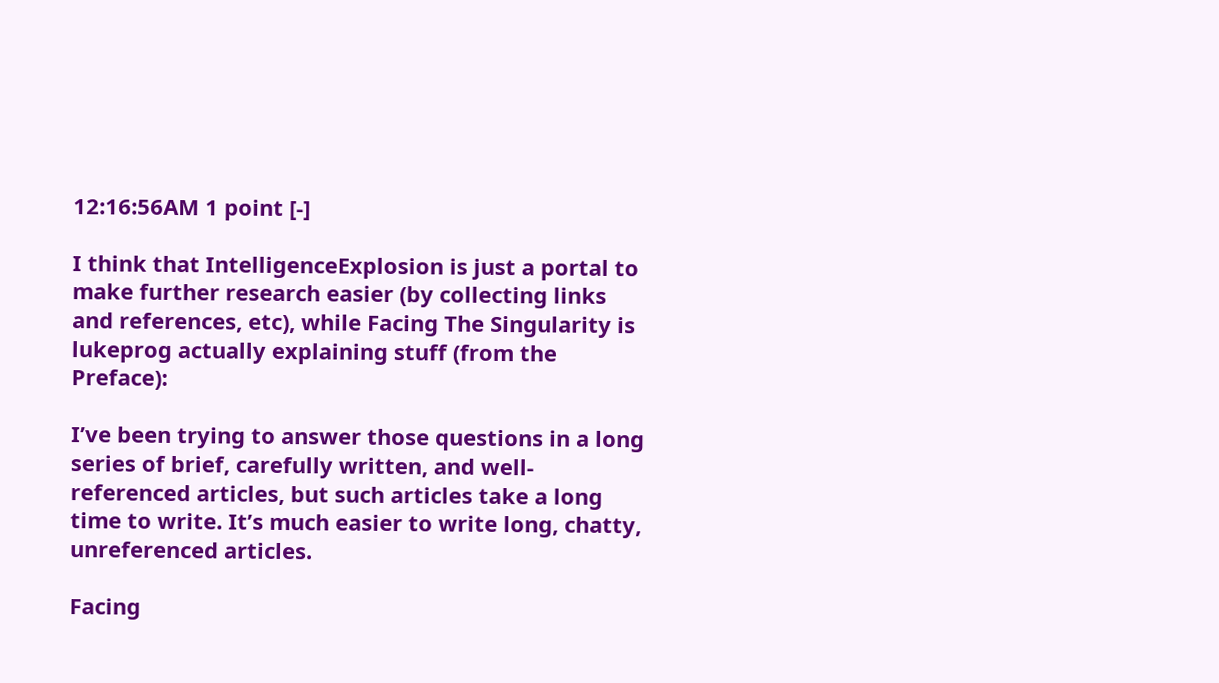12:16:56AM 1 point [-]

I think that IntelligenceExplosion is just a portal to make further research easier (by collecting links and references, etc), while Facing The Singularity is lukeprog actually explaining stuff (from the Preface):

I’ve been trying to answer those questions in a long series of brief, carefully written, and well-referenced articles, but such articles take a long time to write. It’s much easier to write long, chatty, unreferenced articles.

Facing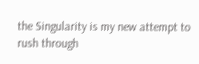the Singularity is my new attempt to rush through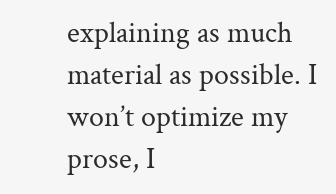explaining as much material as possible. I won’t optimize my prose, I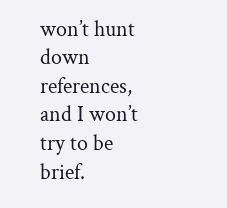won’t hunt down references, and I won’t try to be brief.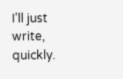I’ll just write, quickly.